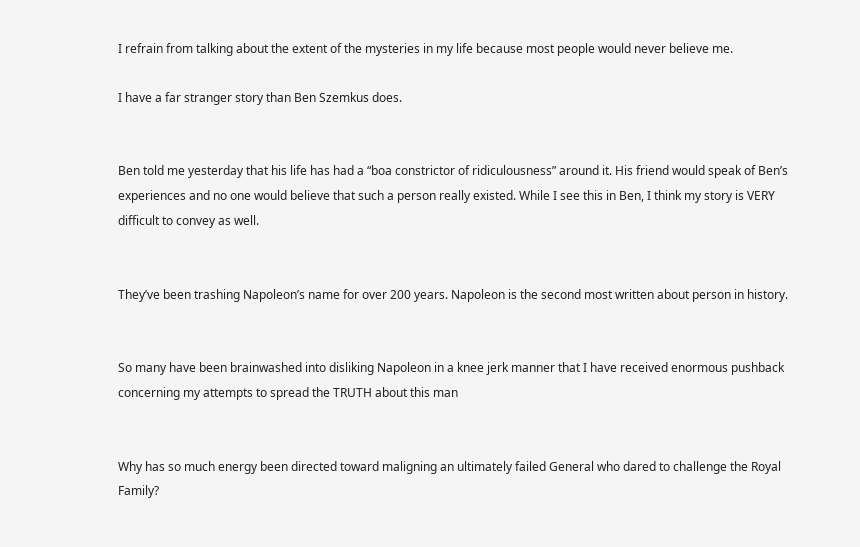I refrain from talking about the extent of the mysteries in my life because most people would never believe me.

I have a far stranger story than Ben Szemkus does.


Ben told me yesterday that his life has had a “boa constrictor of ridiculousness” around it. His friend would speak of Ben’s experiences and no one would believe that such a person really existed. While I see this in Ben, I think my story is VERY difficult to convey as well.


They’ve been trashing Napoleon’s name for over 200 years. Napoleon is the second most written about person in history.


So many have been brainwashed into disliking Napoleon in a knee jerk manner that I have received enormous pushback concerning my attempts to spread the TRUTH about this man


Why has so much energy been directed toward maligning an ultimately failed General who dared to challenge the Royal Family?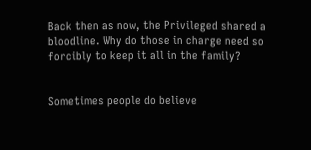Back then as now, the Privileged shared a bloodline. Why do those in charge need so forcibly to keep it all in the family?


Sometimes people do believe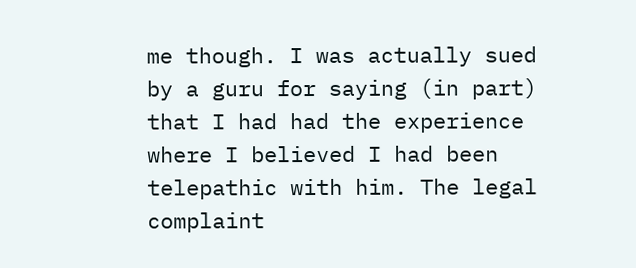me though. I was actually sued by a guru for saying (in part) that I had had the experience where I believed I had been telepathic with him. The legal complaint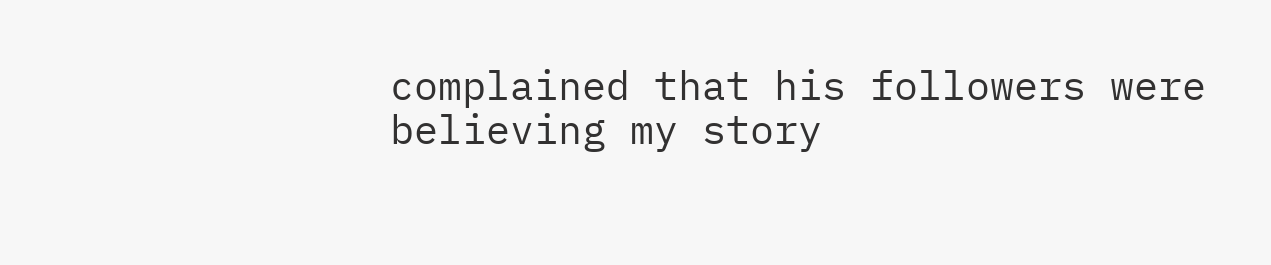complained that his followers were believing my story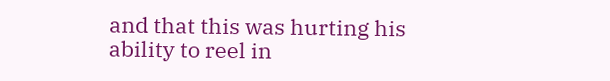and that this was hurting his ability to reel in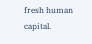fresh human capital.